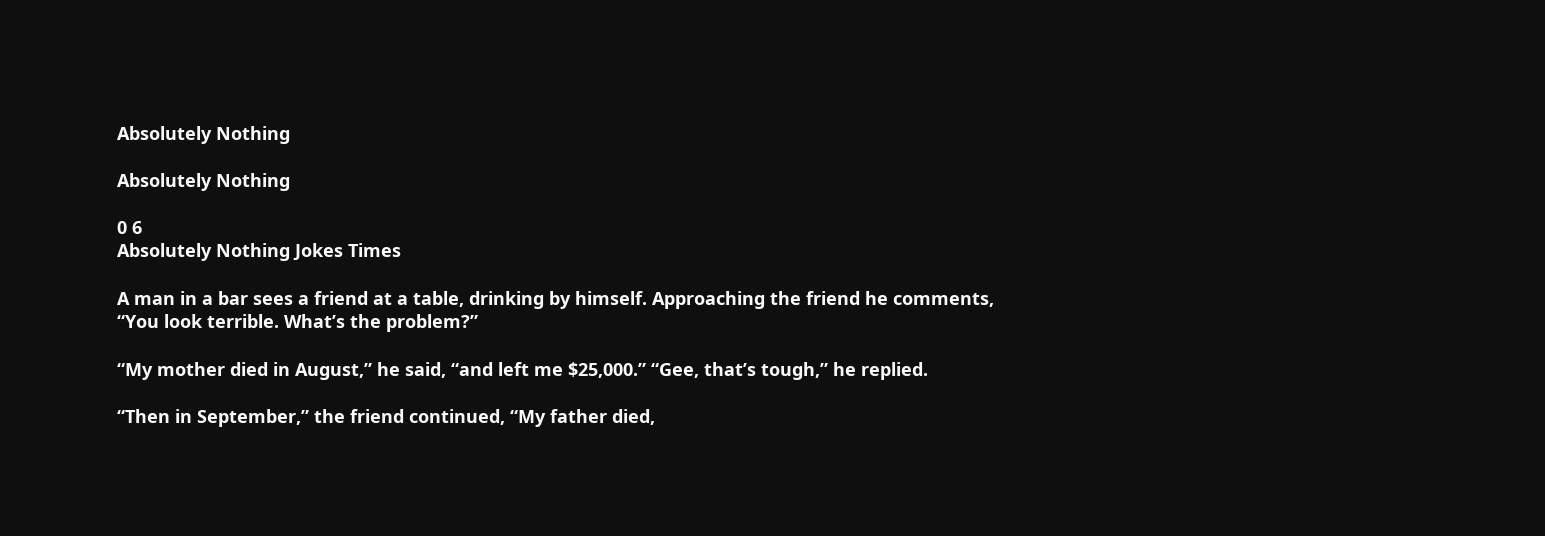Absolutely Nothing

Absolutely Nothing

0 6
Absolutely Nothing Jokes Times

A man in a bar sees a friend at a table, drinking by himself. Approaching the friend he comments, “You look terrible. What’s the problem?”

“My mother died in August,” he said, “and left me $25,000.” “Gee, that’s tough,” he replied.

“Then in September,” the friend continued, “My father died,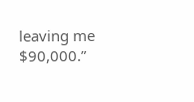leaving me $90,000.”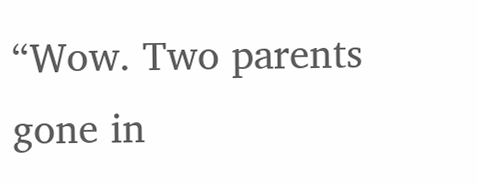“Wow. Two parents gone in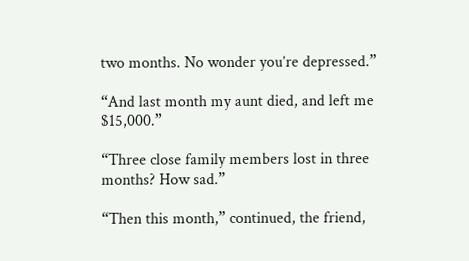two months. No wonder you’re depressed.”

“And last month my aunt died, and left me $15,000.”

“Three close family members lost in three months? How sad.”

“Then this month,” continued, the friend,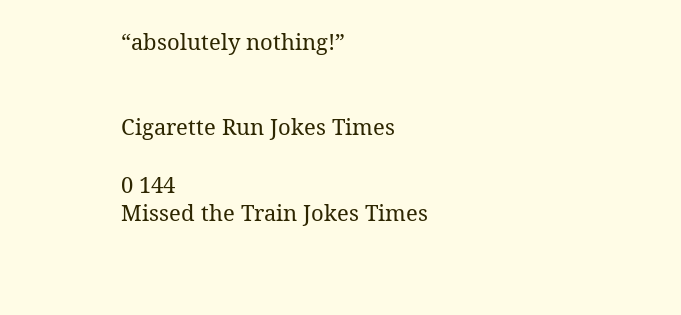“absolutely nothing!”


Cigarette Run Jokes Times

0 144
Missed the Train Jokes Times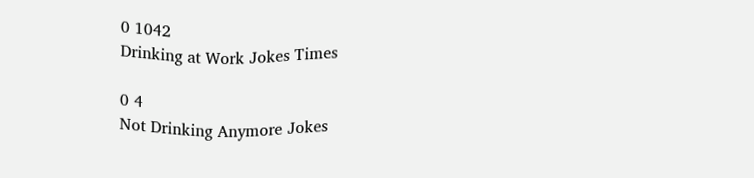0 1042
Drinking at Work Jokes Times

0 4
Not Drinking Anymore Jokes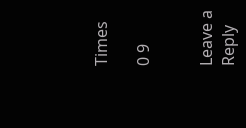Times

0 9


Leave a Reply